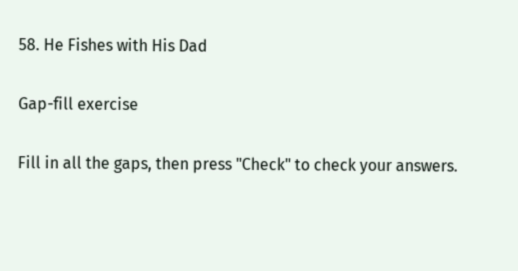58. He Fishes with His Dad

Gap-fill exercise

Fill in all the gaps, then press "Check" to check your answers.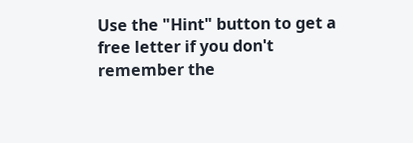Use the "Hint" button to get a free letter if you don't remember the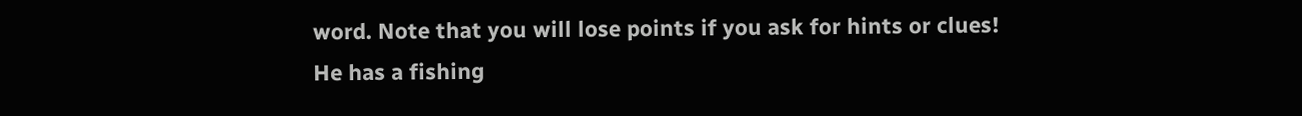word. Note that you will lose points if you ask for hints or clues!
He has a fishing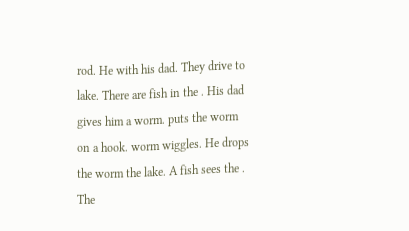rod. He with his dad. They drive to lake. There are fish in the . His dad gives him a worm. puts the worm on a hook. worm wiggles. He drops the worm the lake. A fish sees the . The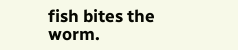fish bites the worm.